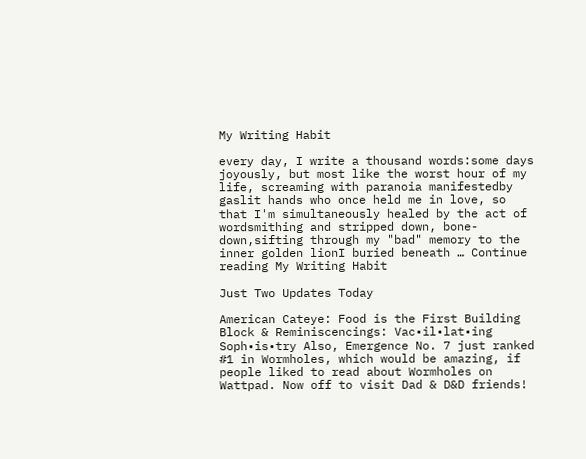My Writing Habit

every day, I write a thousand words:some days joyously, but most like the worst hour of my life, screaming with paranoia manifestedby gaslit hands who once held me in love, so that I'm simultaneously healed by the act of wordsmithing and stripped down, bone-down,sifting through my "bad" memory to the inner golden lionI buried beneath … Continue reading My Writing Habit

Just Two Updates Today

American Cateye: Food is the First Building Block & Reminiscencings: Vac•il•lat•ing Soph•is•try Also, Emergence No. 7 just ranked #1 in Wormholes, which would be amazing, if people liked to read about Wormholes on Wattpad. Now off to visit Dad & D&D friends!